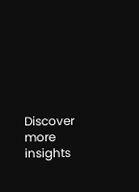Discover more insights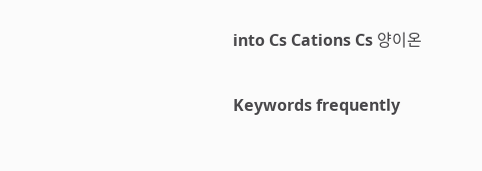into Cs Cations Cs 양이온

Keywords frequently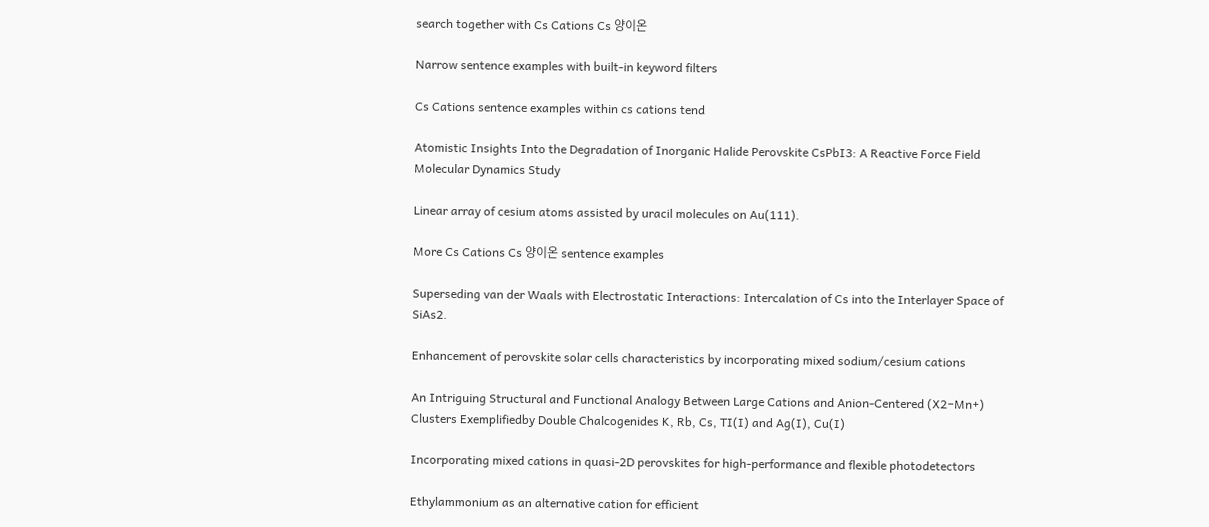search together with Cs Cations Cs 양이온

Narrow sentence examples with built-in keyword filters

Cs Cations sentence examples within cs cations tend

Atomistic Insights Into the Degradation of Inorganic Halide Perovskite CsPbI3: A Reactive Force Field Molecular Dynamics Study

Linear array of cesium atoms assisted by uracil molecules on Au(111).

More Cs Cations Cs 양이온 sentence examples

Superseding van der Waals with Electrostatic Interactions: Intercalation of Cs into the Interlayer Space of SiAs2.

Enhancement of perovskite solar cells characteristics by incorporating mixed sodium/cesium cations

An Intriguing Structural and Functional Analogy Between Large Cations and Anion-Centered (X2−Mn+) Clusters Exemplifiedby Double Chalcogenides K, Rb, Cs, TI(I) and Ag(I), Cu(I)

Incorporating mixed cations in quasi-2D perovskites for high-performance and flexible photodetectors

Ethylammonium as an alternative cation for efficient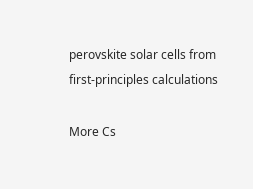perovskite solar cells from first-principles calculations

More Cs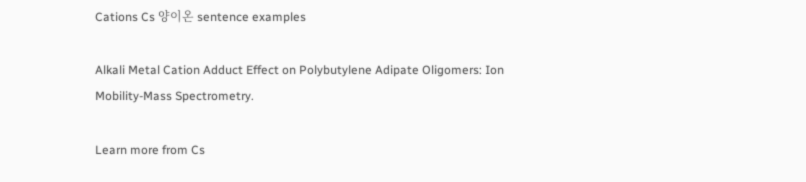Cations Cs 양이온 sentence examples

Alkali Metal Cation Adduct Effect on Polybutylene Adipate Oligomers: Ion Mobility-Mass Spectrometry.

Learn more from Cs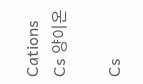Cations Cs 양이온

Cs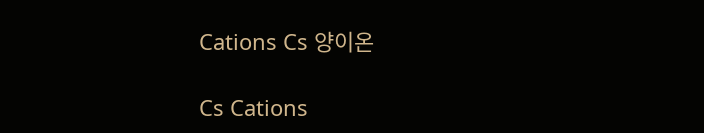Cations Cs 양이온

Cs Cations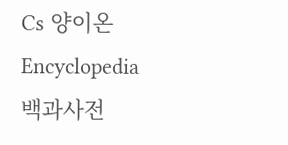Cs 양이온
Encyclopedia 백과사전